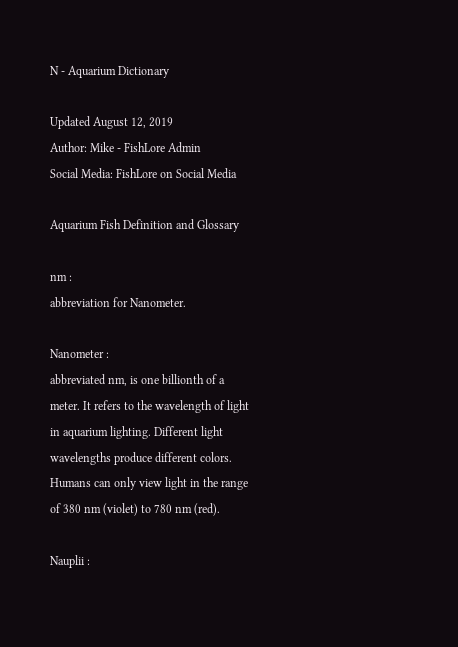N - Aquarium Dictionary

Updated August 12, 2019
Author: Mike - FishLore Admin
Social Media: FishLore on Social Media

Aquarium Fish Definition and Glossary

nm :
abbreviation for Nanometer.

Nanometer :
abbreviated nm, is one billionth of a meter. It refers to the wavelength of light in aquarium lighting. Different light wavelengths produce different colors. Humans can only view light in the range of 380 nm (violet) to 780 nm (red).

Nauplii :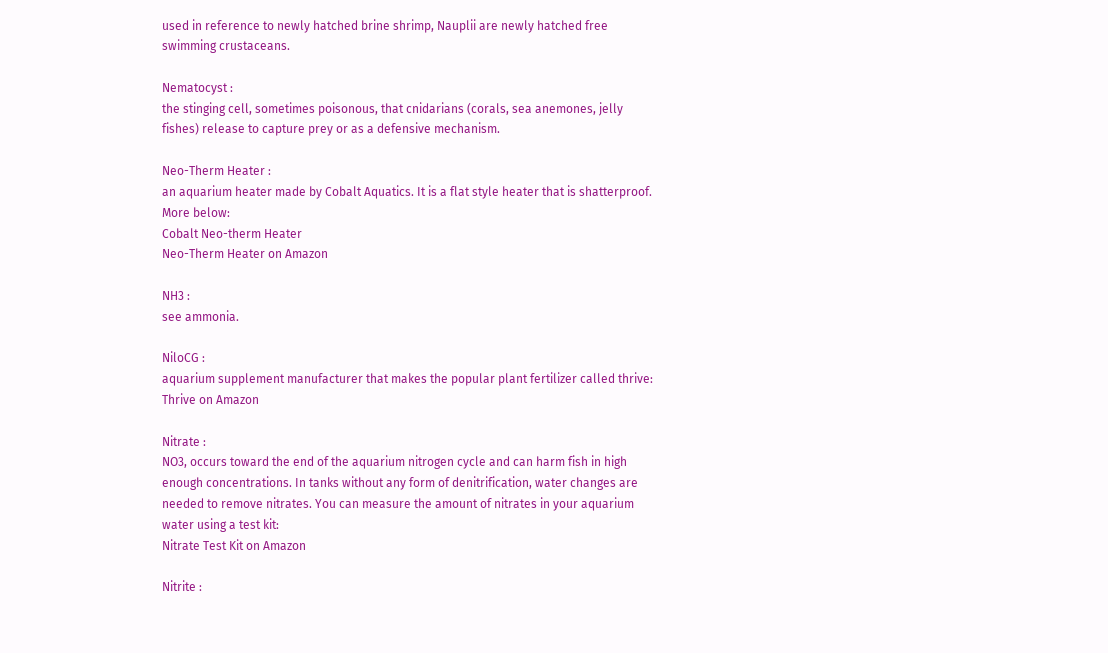used in reference to newly hatched brine shrimp, Nauplii are newly hatched free swimming crustaceans.

Nematocyst :
the stinging cell, sometimes poisonous, that cnidarians (corals, sea anemones, jelly fishes) release to capture prey or as a defensive mechanism.

Neo-Therm Heater :
an aquarium heater made by Cobalt Aquatics. It is a flat style heater that is shatterproof. More below:
Cobalt Neo-therm Heater
Neo-Therm Heater on Amazon

NH3 :
see ammonia.

NiloCG :
aquarium supplement manufacturer that makes the popular plant fertilizer called thrive:
Thrive on Amazon

Nitrate :
NO3, occurs toward the end of the aquarium nitrogen cycle and can harm fish in high enough concentrations. In tanks without any form of denitrification, water changes are needed to remove nitrates. You can measure the amount of nitrates in your aquarium water using a test kit:
Nitrate Test Kit on Amazon

Nitrite :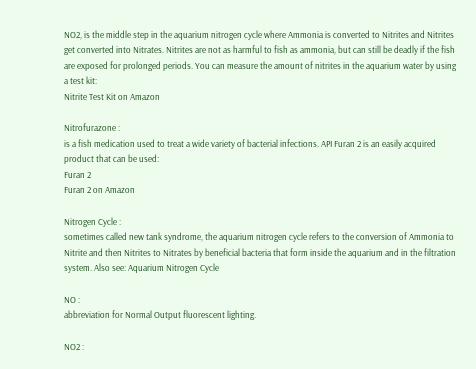NO2, is the middle step in the aquarium nitrogen cycle where Ammonia is converted to Nitrites and Nitrites get converted into Nitrates. Nitrites are not as harmful to fish as ammonia, but can still be deadly if the fish are exposed for prolonged periods. You can measure the amount of nitrites in the aquarium water by using a test kit:
Nitrite Test Kit on Amazon

Nitrofurazone :
is a fish medication used to treat a wide variety of bacterial infections. API Furan 2 is an easily acquired product that can be used:
Furan 2
Furan 2 on Amazon

Nitrogen Cycle :
sometimes called new tank syndrome, the aquarium nitrogen cycle refers to the conversion of Ammonia to Nitrite and then Nitrites to Nitrates by beneficial bacteria that form inside the aquarium and in the filtration system. Also see: Aquarium Nitrogen Cycle

NO :
abbreviation for Normal Output fluorescent lighting.

NO2 :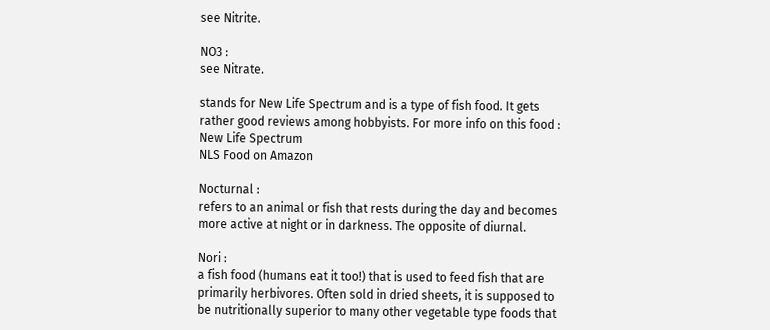see Nitrite.

NO3 :
see Nitrate.

stands for New Life Spectrum and is a type of fish food. It gets rather good reviews among hobbyists. For more info on this food :
New Life Spectrum
NLS Food on Amazon

Nocturnal :
refers to an animal or fish that rests during the day and becomes more active at night or in darkness. The opposite of diurnal.

Nori :
a fish food (humans eat it too!) that is used to feed fish that are primarily herbivores. Often sold in dried sheets, it is supposed to be nutritionally superior to many other vegetable type foods that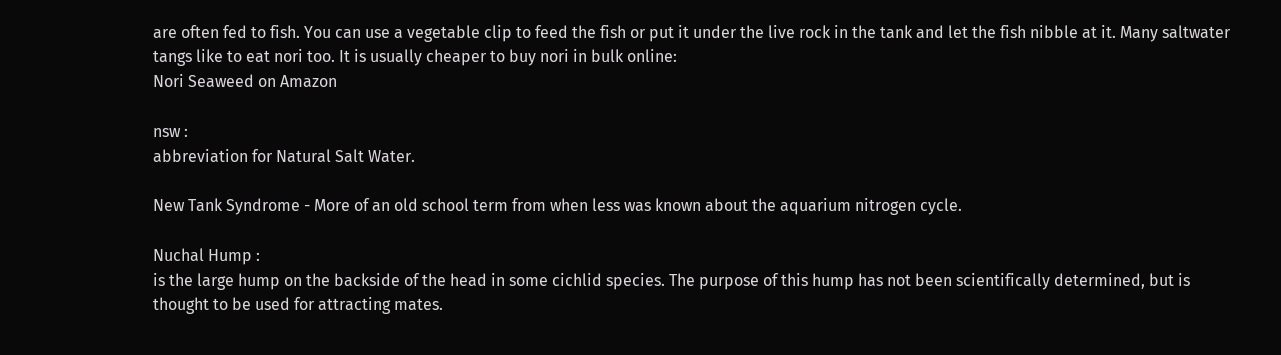are often fed to fish. You can use a vegetable clip to feed the fish or put it under the live rock in the tank and let the fish nibble at it. Many saltwater tangs like to eat nori too. It is usually cheaper to buy nori in bulk online:
Nori Seaweed on Amazon

nsw :
abbreviation for Natural Salt Water.

New Tank Syndrome - More of an old school term from when less was known about the aquarium nitrogen cycle.

Nuchal Hump :
is the large hump on the backside of the head in some cichlid species. The purpose of this hump has not been scientifically determined, but is thought to be used for attracting mates.